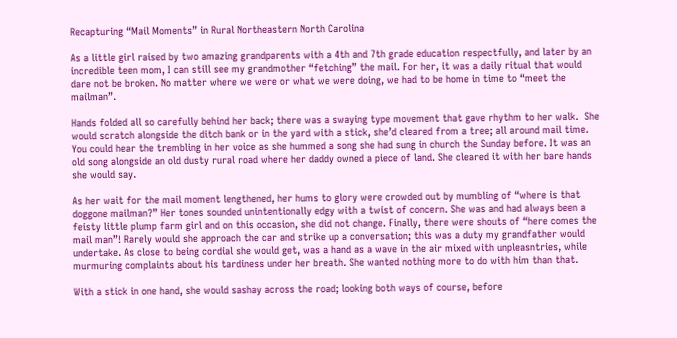Recapturing “Mail Moments” in Rural Northeastern North Carolina

As a little girl raised by two amazing grandparents with a 4th and 7th grade education respectfully, and later by an incredible teen mom, I can still see my grandmother “fetching” the mail. For her, it was a daily ritual that would dare not be broken. No matter where we were or what we were doing, we had to be home in time to “meet the mailman”.

Hands folded all so carefully behind her back; there was a swaying type movement that gave rhythm to her walk.  She would scratch alongside the ditch bank or in the yard with a stick, she’d cleared from a tree; all around mail time. You could hear the trembling in her voice as she hummed a song she had sung in church the Sunday before. It was an old song alongside an old dusty rural road where her daddy owned a piece of land. She cleared it with her bare hands she would say.

As her wait for the mail moment lengthened, her hums to glory were crowded out by mumbling of “where is that doggone mailman?” Her tones sounded unintentionally edgy with a twist of concern. She was and had always been a feisty little plump farm girl and on this occasion, she did not change. Finally, there were shouts of “here comes the mail man”! Rarely would she approach the car and strike up a conversation; this was a duty my grandfather would undertake. As close to being cordial she would get, was a hand as a wave in the air mixed with unpleasntries, while murmuring complaints about his tardiness under her breath. She wanted nothing more to do with him than that.

With a stick in one hand, she would sashay across the road; looking both ways of course, before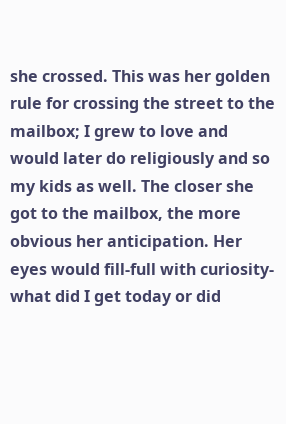she crossed. This was her golden rule for crossing the street to the mailbox; I grew to love and would later do religiously and so my kids as well. The closer she got to the mailbox, the more obvious her anticipation. Her eyes would fill-full with curiosity-what did I get today or did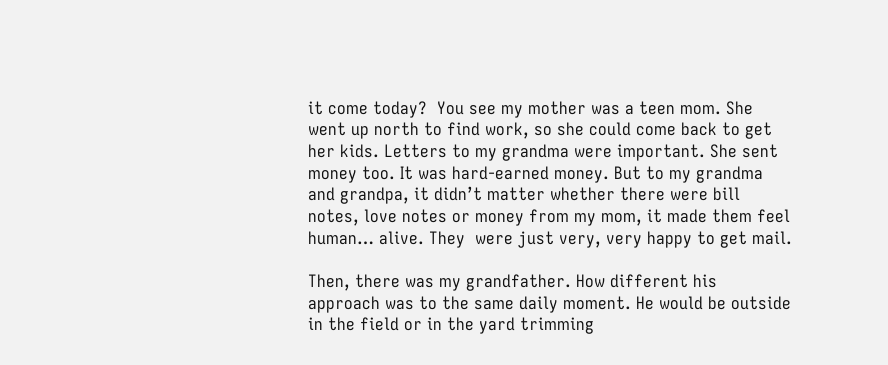it come today?  You see my mother was a teen mom. She went up north to find work, so she could come back to get her kids. Letters to my grandma were important. She sent money too. It was hard-earned money. But to my grandma and grandpa, it didn’t matter whether there were bill notes, love notes or money from my mom, it made them feel human… alive. They  were just very, very happy to get mail.

Then, there was my grandfather. How different his approach was to the same daily moment. He would be outside in the field or in the yard trimming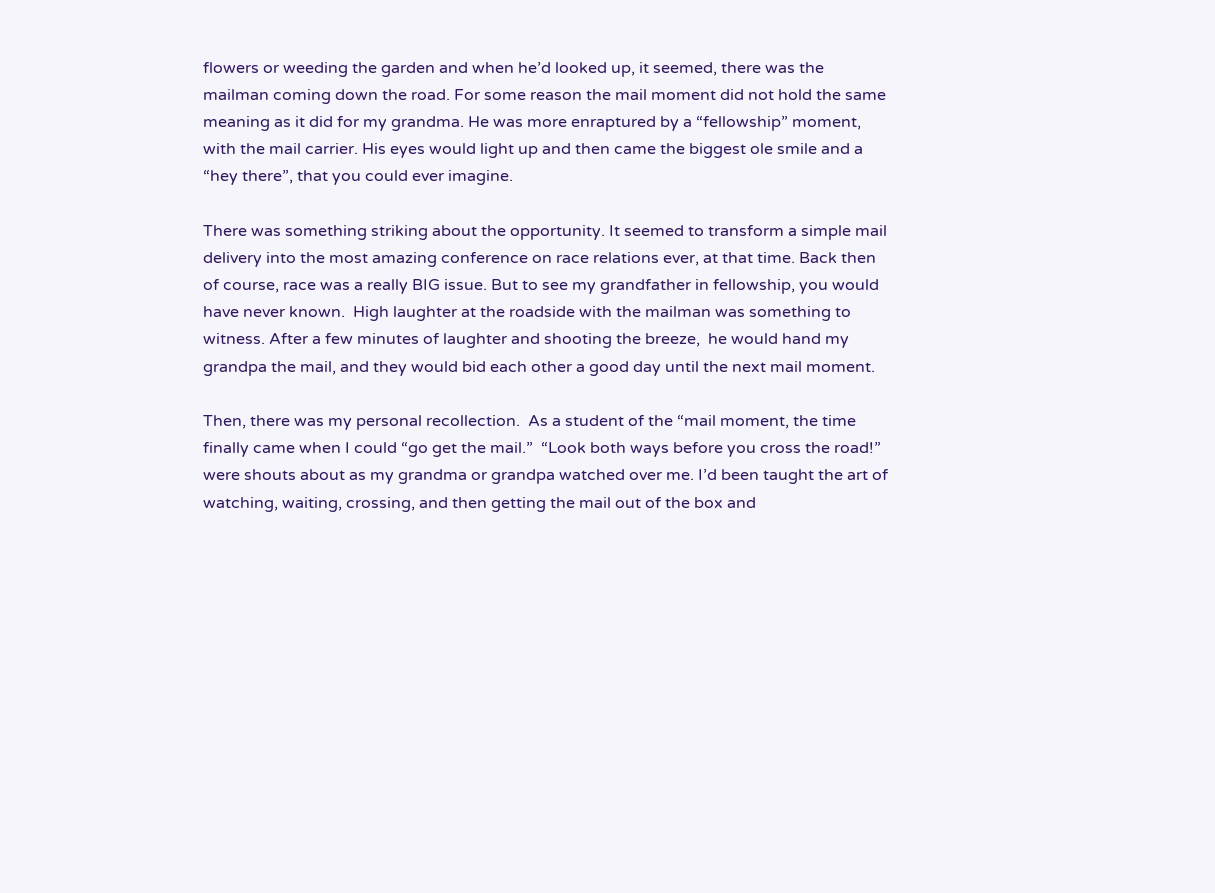flowers or weeding the garden and when he’d looked up, it seemed, there was the mailman coming down the road. For some reason the mail moment did not hold the same meaning as it did for my grandma. He was more enraptured by a “fellowship” moment, with the mail carrier. His eyes would light up and then came the biggest ole smile and a “hey there”, that you could ever imagine.

There was something striking about the opportunity. It seemed to transform a simple mail delivery into the most amazing conference on race relations ever, at that time. Back then of course, race was a really BIG issue. But to see my grandfather in fellowship, you would have never known.  High laughter at the roadside with the mailman was something to witness. After a few minutes of laughter and shooting the breeze,  he would hand my grandpa the mail, and they would bid each other a good day until the next mail moment.

Then, there was my personal recollection.  As a student of the “mail moment, the time finally came when I could “go get the mail.”  “Look both ways before you cross the road!” were shouts about as my grandma or grandpa watched over me. I’d been taught the art of watching, waiting, crossing, and then getting the mail out of the box and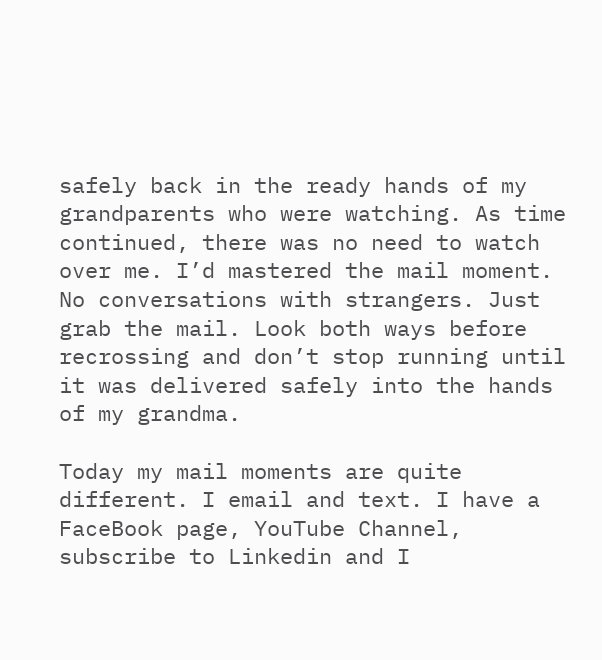safely back in the ready hands of my grandparents who were watching. As time continued, there was no need to watch over me. I’d mastered the mail moment. No conversations with strangers. Just grab the mail. Look both ways before recrossing and don’t stop running until it was delivered safely into the hands of my grandma.

Today my mail moments are quite different. I email and text. I have a FaceBook page, YouTube Channel, subscribe to Linkedin and I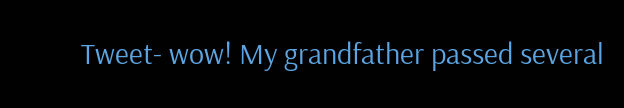Tweet- wow! My grandfather passed several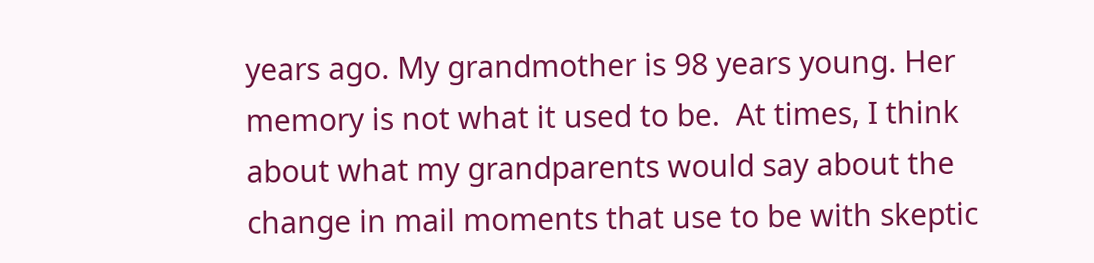years ago. My grandmother is 98 years young. Her memory is not what it used to be.  At times, I think about what my grandparents would say about the change in mail moments that use to be with skeptic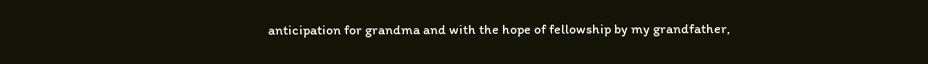anticipation for grandma and with the hope of fellowship by my grandfather,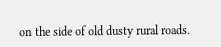on the side of old dusty rural roads.